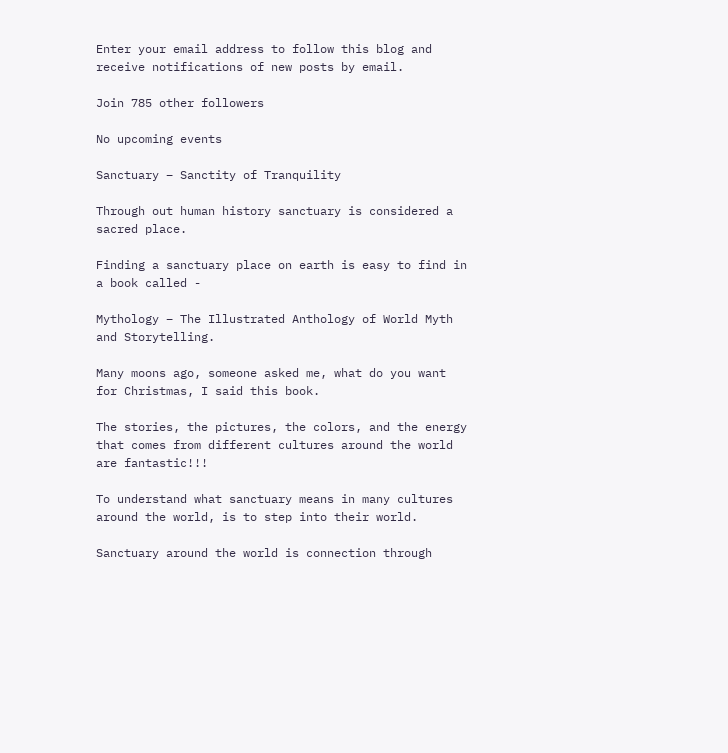Enter your email address to follow this blog and receive notifications of new posts by email.

Join 785 other followers

No upcoming events

Sanctuary – Sanctity of Tranquility

Through out human history sanctuary is considered a sacred place.

Finding a sanctuary place on earth is easy to find in a book called -

Mythology – The Illustrated Anthology of World Myth and Storytelling.

Many moons ago, someone asked me, what do you want for Christmas, I said this book.

The stories, the pictures, the colors, and the energy that comes from different cultures around the world are fantastic!!!

To understand what sanctuary means in many cultures around the world, is to step into their world.

Sanctuary around the world is connection through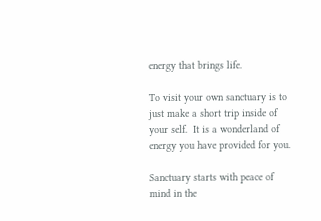energy that brings life.

To visit your own sanctuary is to just make a short trip inside of your self.  It is a wonderland of energy you have provided for you.

Sanctuary starts with peace of mind in the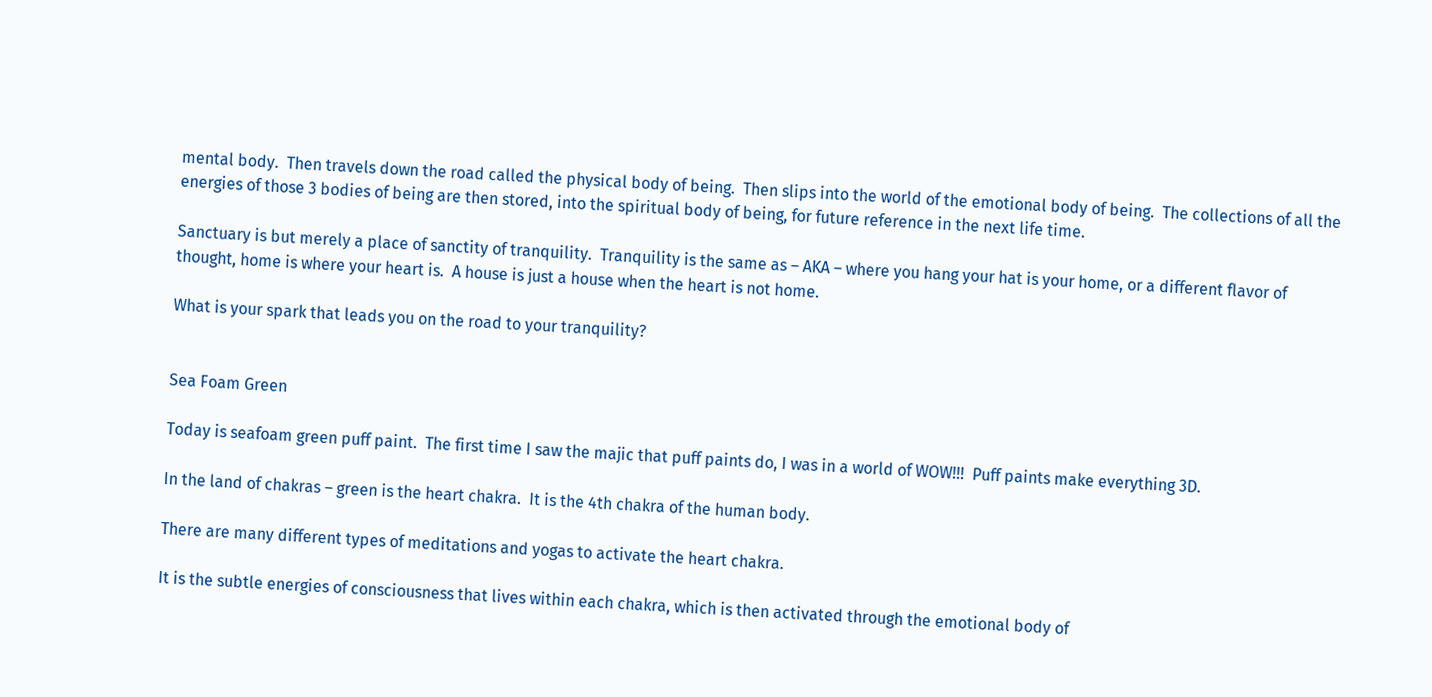mental body.  Then travels down the road called the physical body of being.  Then slips into the world of the emotional body of being.  The collections of all the energies of those 3 bodies of being are then stored, into the spiritual body of being, for future reference in the next life time.

Sanctuary is but merely a place of sanctity of tranquility.  Tranquility is the same as – AKA – where you hang your hat is your home, or a different flavor of thought, home is where your heart is.  A house is just a house when the heart is not home.

What is your spark that leads you on the road to your tranquility?


Sea Foam Green

Today is seafoam green puff paint.  The first time I saw the majic that puff paints do, I was in a world of WOW!!!  Puff paints make everything 3D.

In the land of chakras – green is the heart chakra.  It is the 4th chakra of the human body.

There are many different types of meditations and yogas to activate the heart chakra.

It is the subtle energies of consciousness that lives within each chakra, which is then activated through the emotional body of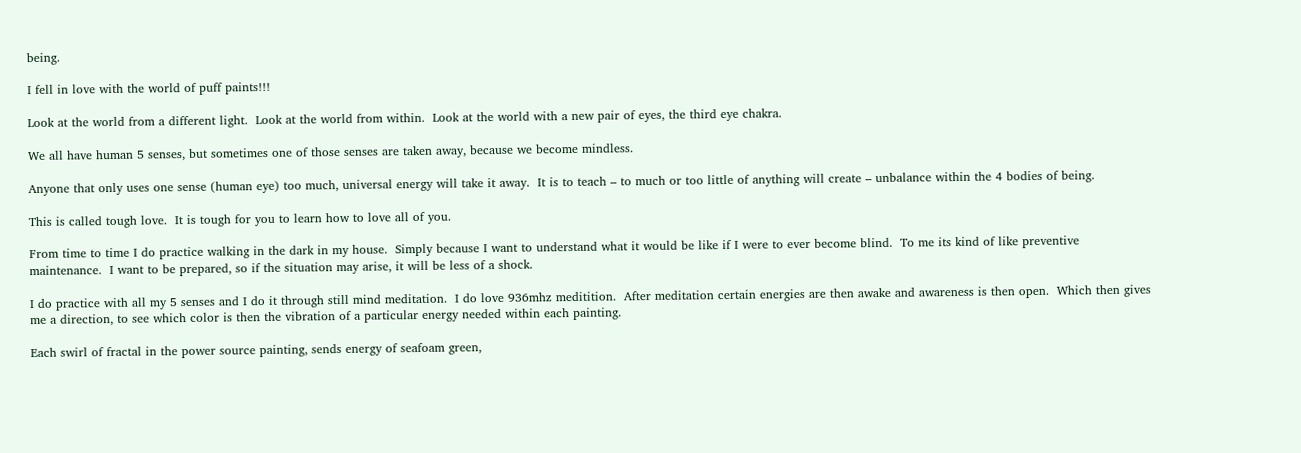being.

I fell in love with the world of puff paints!!!

Look at the world from a different light.  Look at the world from within.  Look at the world with a new pair of eyes, the third eye chakra.

We all have human 5 senses, but sometimes one of those senses are taken away, because we become mindless.

Anyone that only uses one sense (human eye) too much, universal energy will take it away.  It is to teach – to much or too little of anything will create – unbalance within the 4 bodies of being.

This is called tough love.  It is tough for you to learn how to love all of you.

From time to time I do practice walking in the dark in my house.  Simply because I want to understand what it would be like if I were to ever become blind.  To me its kind of like preventive maintenance.  I want to be prepared, so if the situation may arise, it will be less of a shock.

I do practice with all my 5 senses and I do it through still mind meditation.  I do love 936mhz meditition.  After meditation certain energies are then awake and awareness is then open.  Which then gives me a direction, to see which color is then the vibration of a particular energy needed within each painting.

Each swirl of fractal in the power source painting, sends energy of seafoam green,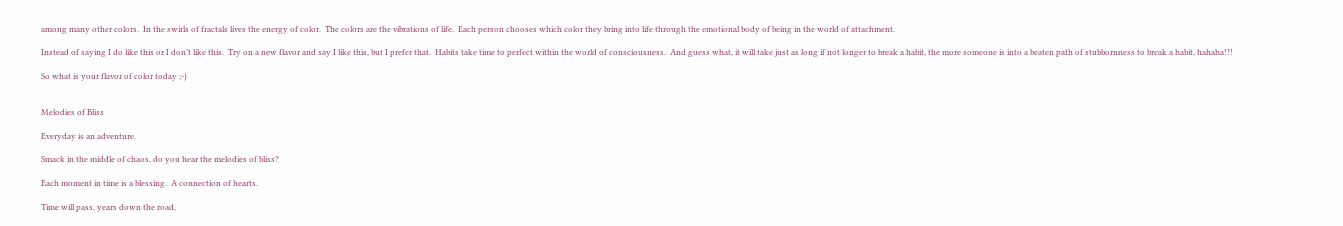among many other colors.  In the swirls of fractals lives the energy of color.  The colors are the vibrations of life.  Each person chooses which color they bring into life through the emotional body of being in the world of attachment.

Instead of saying I do like this or I don’t like this.  Try on a new flavor and say I like this, but I prefer that.  Habits take time to perfect within the world of consciousness.  And guess what, it will take just as long if not longer to break a habit, the more someone is into a beaten path of stubbornness to break a habit, hahaha!!!

So what is your flavor of color today ;-)


Melodies of Bliss

Everyday is an adventure.

Smack in the middle of chaos, do you hear the melodies of bliss?

Each moment in time is a blessing.  A connection of hearts.

Time will pass, years down the road,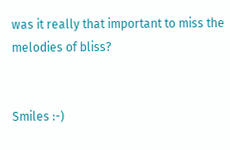was it really that important to miss the melodies of bliss?


Smiles :-)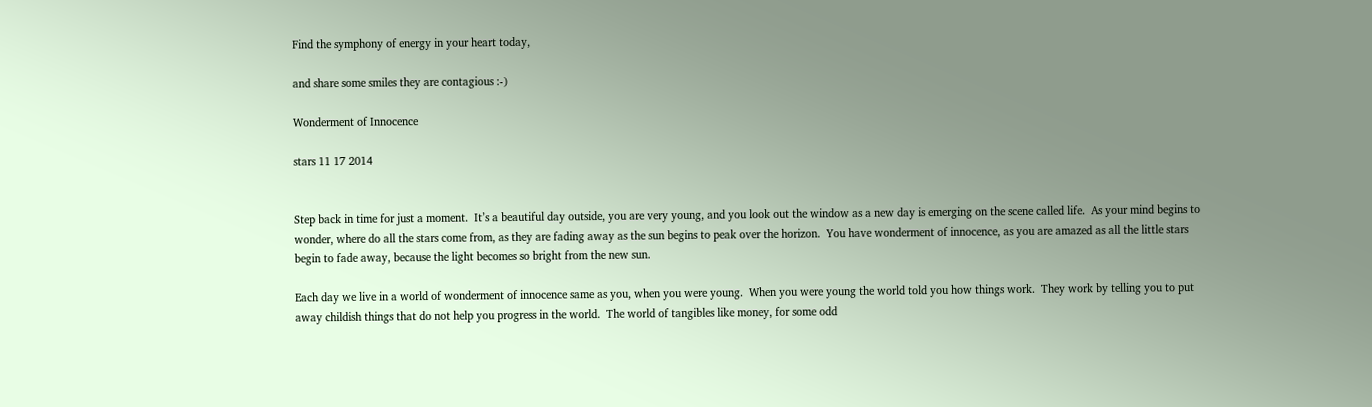Find the symphony of energy in your heart today,

and share some smiles they are contagious :-)

Wonderment of Innocence

stars 11 17 2014


Step back in time for just a moment.  It’s a beautiful day outside, you are very young, and you look out the window as a new day is emerging on the scene called life.  As your mind begins to wonder, where do all the stars come from, as they are fading away as the sun begins to peak over the horizon.  You have wonderment of innocence, as you are amazed as all the little stars begin to fade away, because the light becomes so bright from the new sun.

Each day we live in a world of wonderment of innocence same as you, when you were young.  When you were young the world told you how things work.  They work by telling you to put away childish things that do not help you progress in the world.  The world of tangibles like money, for some odd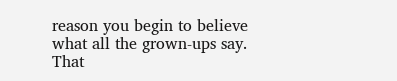reason you begin to believe what all the grown-ups say.  That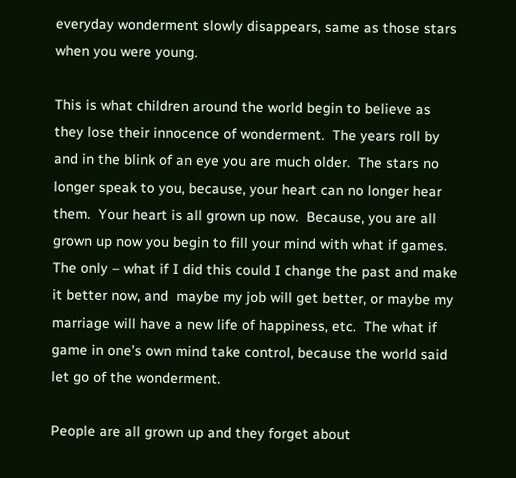everyday wonderment slowly disappears, same as those stars when you were young.

This is what children around the world begin to believe as they lose their innocence of wonderment.  The years roll by and in the blink of an eye you are much older.  The stars no longer speak to you, because, your heart can no longer hear them.  Your heart is all grown up now.  Because, you are all grown up now you begin to fill your mind with what if games.  The only – what if I did this could I change the past and make it better now, and  maybe my job will get better, or maybe my marriage will have a new life of happiness, etc.  The what if game in one’s own mind take control, because the world said let go of the wonderment.

People are all grown up and they forget about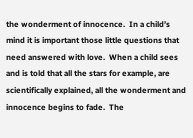the wonderment of innocence.  In a child’s mind it is important those little questions that need answered with love.  When a child sees and is told that all the stars for example, are scientifically explained, all the wonderment and innocence begins to fade.  The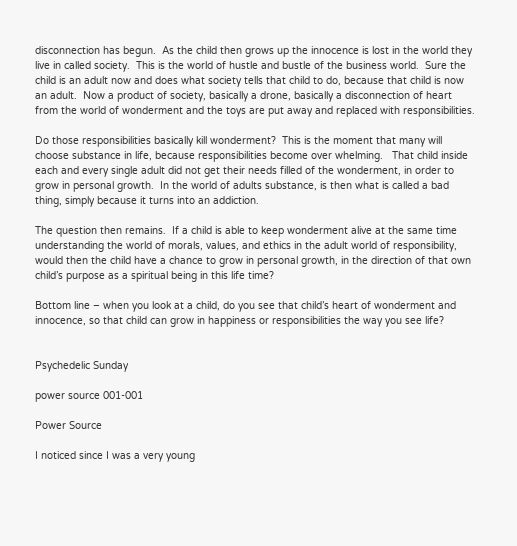disconnection has begun.  As the child then grows up the innocence is lost in the world they live in called society.  This is the world of hustle and bustle of the business world.  Sure the child is an adult now and does what society tells that child to do, because that child is now an adult.  Now a product of society, basically a drone, basically a disconnection of heart from the world of wonderment and the toys are put away and replaced with responsibilities.

Do those responsibilities basically kill wonderment?  This is the moment that many will choose substance in life, because responsibilities become over whelming.   That child inside each and every single adult did not get their needs filled of the wonderment, in order to grow in personal growth.  In the world of adults substance, is then what is called a bad thing, simply because it turns into an addiction.

The question then remains.  If a child is able to keep wonderment alive at the same time understanding the world of morals, values, and ethics in the adult world of responsibility, would then the child have a chance to grow in personal growth, in the direction of that own child’s purpose as a spiritual being in this life time?

Bottom line – when you look at a child, do you see that child’s heart of wonderment and innocence, so that child can grow in happiness or responsibilities the way you see life?


Psychedelic Sunday

power source 001-001

Power Source

I noticed since I was a very young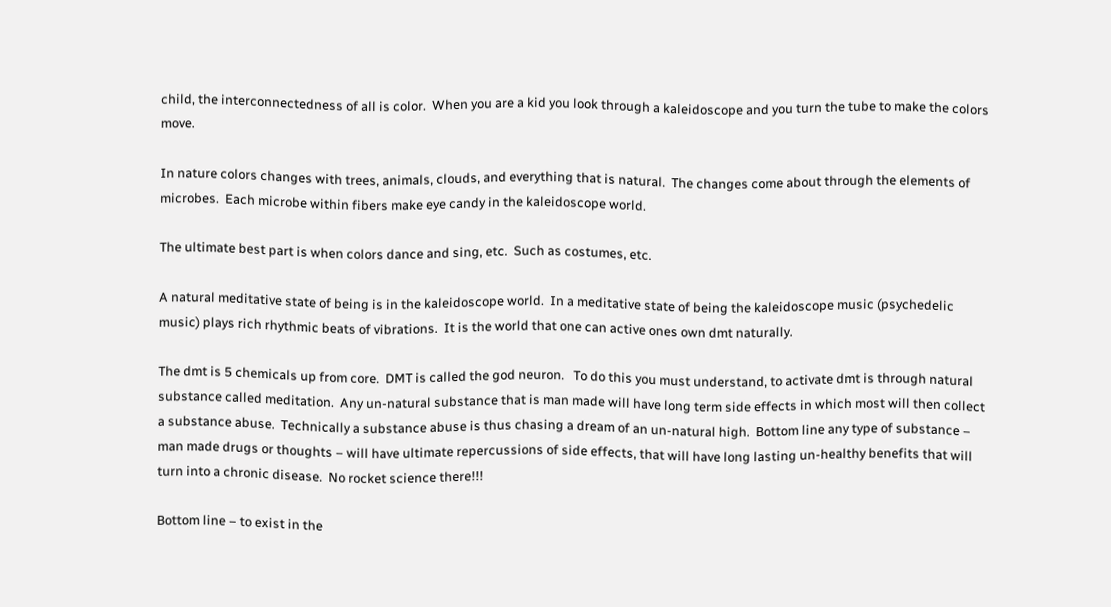child, the interconnectedness of all is color.  When you are a kid you look through a kaleidoscope and you turn the tube to make the colors move.

In nature colors changes with trees, animals, clouds, and everything that is natural.  The changes come about through the elements of microbes.  Each microbe within fibers make eye candy in the kaleidoscope world.

The ultimate best part is when colors dance and sing, etc.  Such as costumes, etc.

A natural meditative state of being is in the kaleidoscope world.  In a meditative state of being the kaleidoscope music (psychedelic music) plays rich rhythmic beats of vibrations.  It is the world that one can active ones own dmt naturally.

The dmt is 5 chemicals up from core.  DMT is called the god neuron.   To do this you must understand, to activate dmt is through natural substance called meditation.  Any un-natural substance that is man made will have long term side effects in which most will then collect a substance abuse.  Technically a substance abuse is thus chasing a dream of an un-natural high.  Bottom line any type of substance – man made drugs or thoughts – will have ultimate repercussions of side effects, that will have long lasting un-healthy benefits that will turn into a chronic disease.  No rocket science there!!!

Bottom line – to exist in the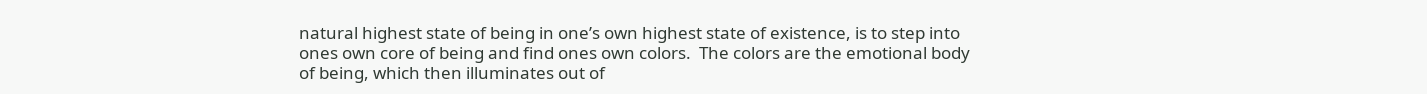natural highest state of being in one’s own highest state of existence, is to step into ones own core of being and find ones own colors.  The colors are the emotional body of being, which then illuminates out of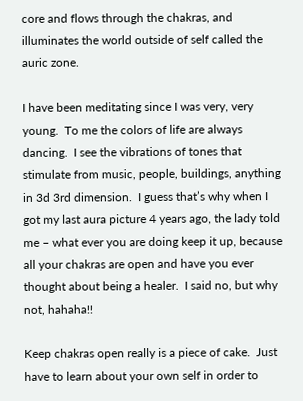core and flows through the chakras, and illuminates the world outside of self called the auric zone.

I have been meditating since I was very, very young.  To me the colors of life are always dancing.  I see the vibrations of tones that stimulate from music, people, buildings, anything in 3d 3rd dimension.  I guess that’s why when I got my last aura picture 4 years ago, the lady told me – what ever you are doing keep it up, because all your chakras are open and have you ever thought about being a healer.  I said no, but why not, hahaha!!

Keep chakras open really is a piece of cake.  Just have to learn about your own self in order to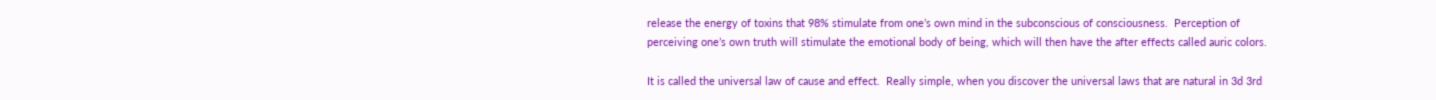release the energy of toxins that 98% stimulate from one’s own mind in the subconscious of consciousness.  Perception of perceiving one’s own truth will stimulate the emotional body of being, which will then have the after effects called auric colors.

It is called the universal law of cause and effect.  Really simple, when you discover the universal laws that are natural in 3d 3rd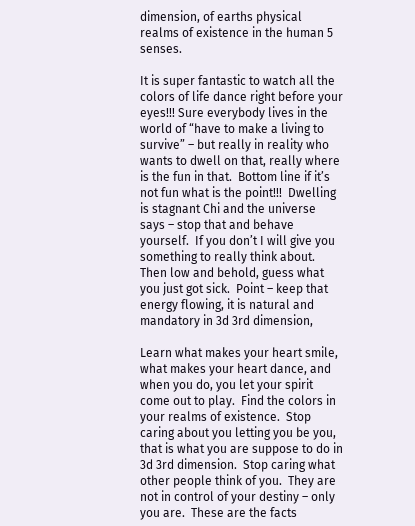dimension, of earths physical realms of existence in the human 5 senses.

It is super fantastic to watch all the colors of life dance right before your eyes!!! Sure everybody lives in the world of “have to make a living to survive” – but really in reality who wants to dwell on that, really where is the fun in that.  Bottom line if it’s not fun what is the point!!!  Dwelling is stagnant Chi and the universe says – stop that and behave yourself.  If you don’t I will give you something to really think about.  Then low and behold, guess what you just got sick.  Point – keep that energy flowing, it is natural and mandatory in 3d 3rd dimension,

Learn what makes your heart smile, what makes your heart dance, and when you do, you let your spirit come out to play.  Find the colors in your realms of existence.  Stop caring about you letting you be you, that is what you are suppose to do in 3d 3rd dimension.  Stop caring what other people think of you.  They are not in control of your destiny – only you are.  These are the facts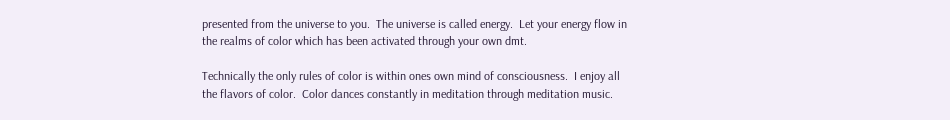presented from the universe to you.  The universe is called energy.  Let your energy flow in the realms of color which has been activated through your own dmt.

Technically the only rules of color is within ones own mind of consciousness.  I enjoy all the flavors of color.  Color dances constantly in meditation through meditation music.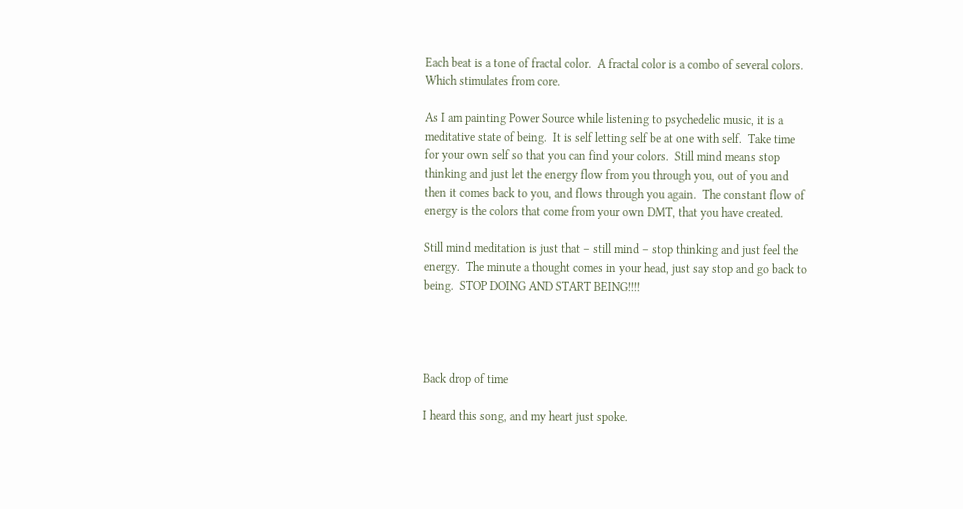Each beat is a tone of fractal color.  A fractal color is a combo of several colors.  Which stimulates from core.

As I am painting Power Source while listening to psychedelic music, it is a meditative state of being.  It is self letting self be at one with self.  Take time for your own self so that you can find your colors.  Still mind means stop thinking and just let the energy flow from you through you, out of you and then it comes back to you, and flows through you again.  The constant flow of energy is the colors that come from your own DMT, that you have created.

Still mind meditation is just that – still mind – stop thinking and just feel the energy.  The minute a thought comes in your head, just say stop and go back to being.  STOP DOING AND START BEING!!!!




Back drop of time

I heard this song, and my heart just spoke.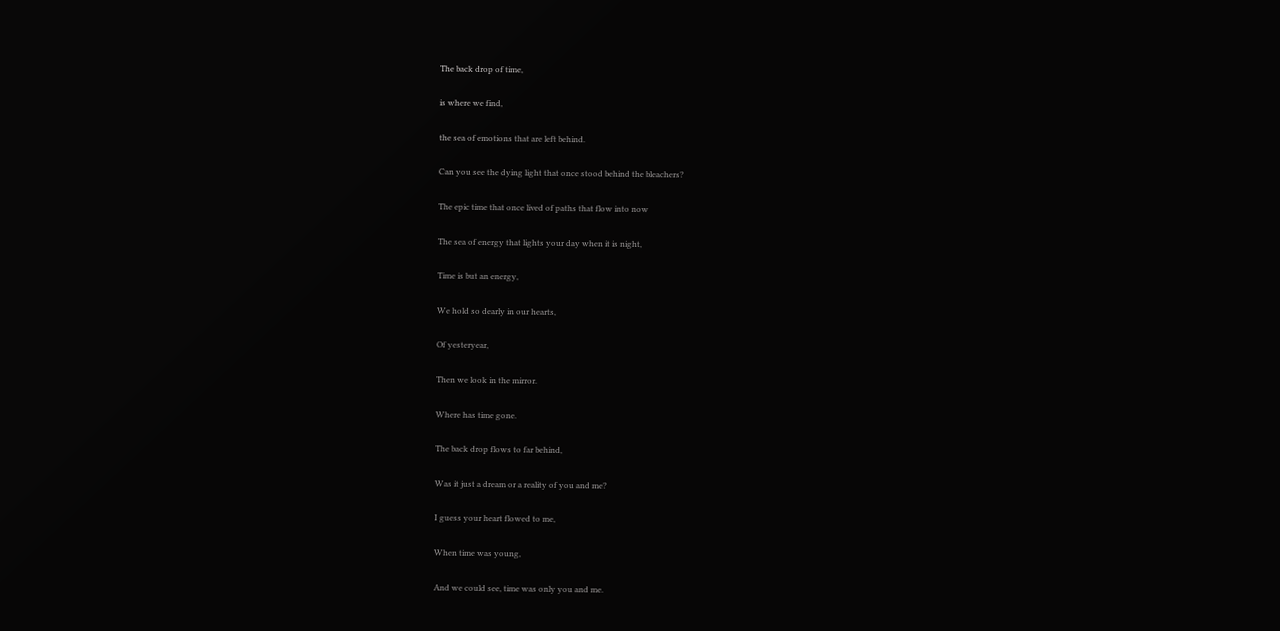The back drop of time,

is where we find,

the sea of emotions that are left behind.

Can you see the dying light that once stood behind the bleachers?

The epic time that once lived of paths that flow into now

The sea of energy that lights your day when it is night,

Time is but an energy,

We hold so dearly in our hearts,

Of yesteryear,

Then we look in the mirror.

Where has time gone.

The back drop flows to far behind,

Was it just a dream or a reality of you and me?

I guess your heart flowed to me,

When time was young,

And we could see, time was only you and me.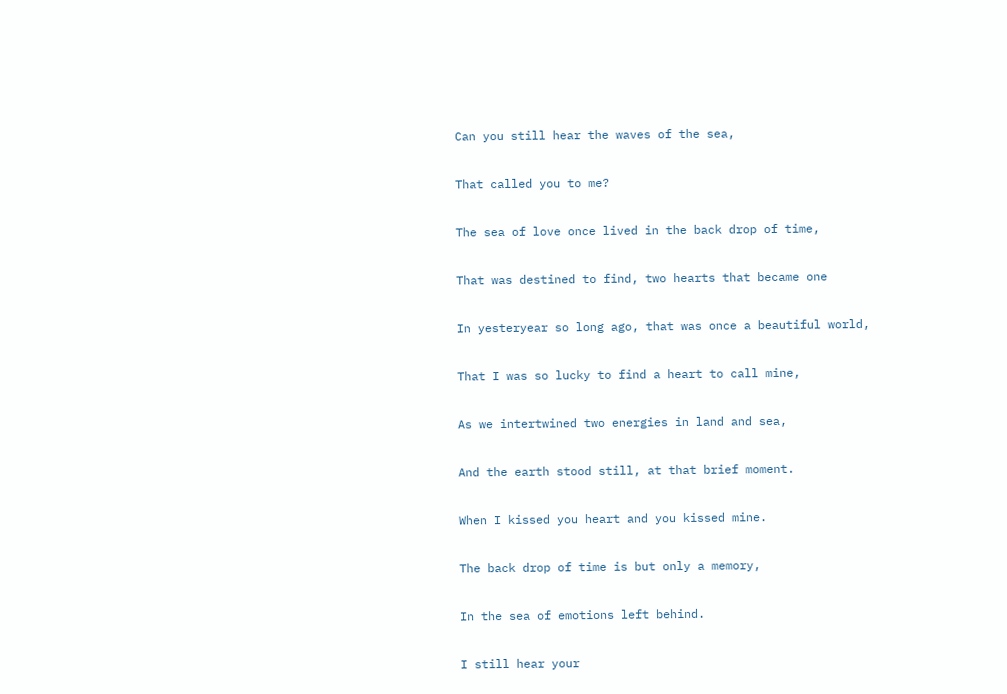Can you still hear the waves of the sea,

That called you to me?

The sea of love once lived in the back drop of time,

That was destined to find, two hearts that became one

In yesteryear so long ago, that was once a beautiful world,

That I was so lucky to find a heart to call mine,

As we intertwined two energies in land and sea,

And the earth stood still, at that brief moment.

When I kissed you heart and you kissed mine.

The back drop of time is but only a memory,

In the sea of emotions left behind.

I still hear your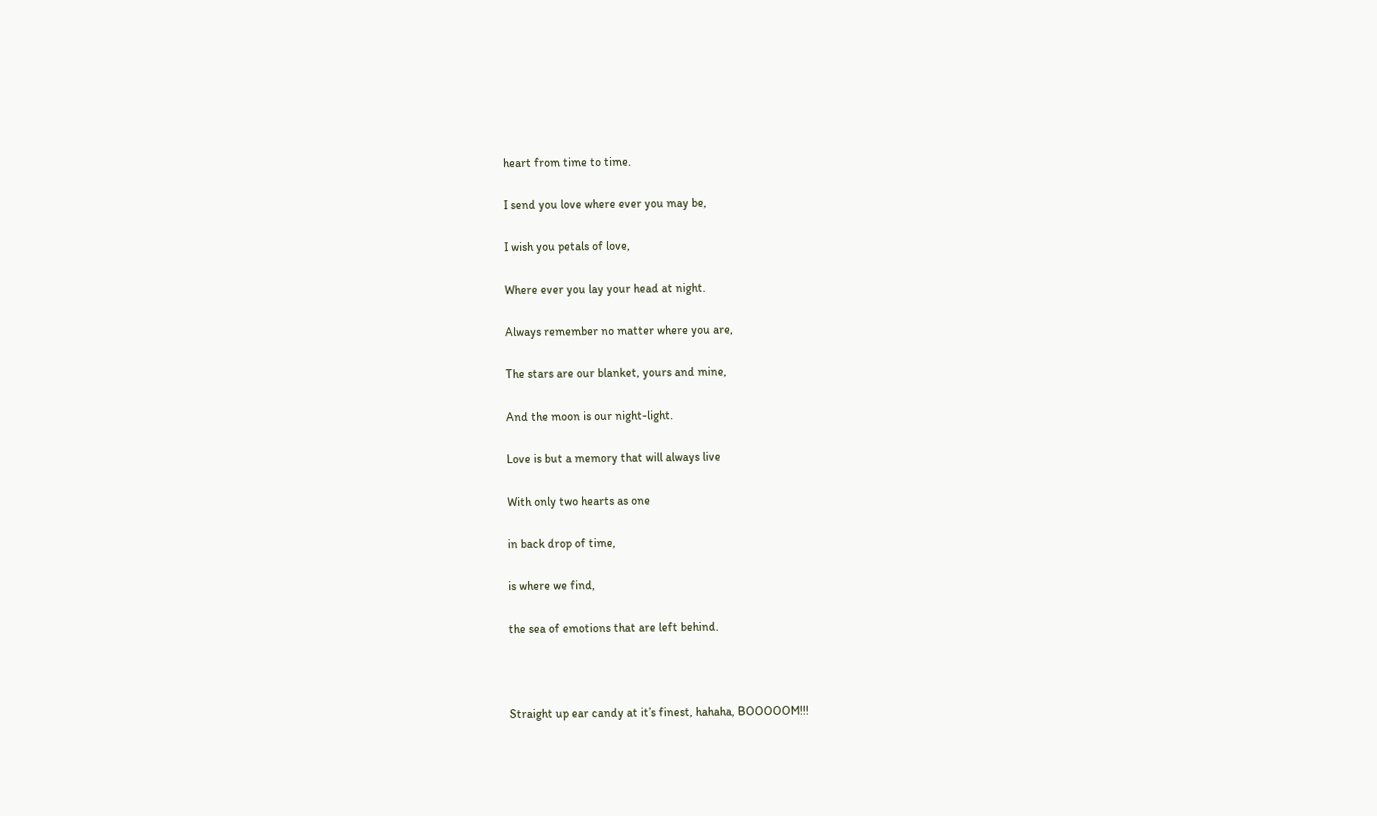heart from time to time.

I send you love where ever you may be,

I wish you petals of love,

Where ever you lay your head at night.

Always remember no matter where you are,

The stars are our blanket, yours and mine,

And the moon is our night-light.

Love is but a memory that will always live

With only two hearts as one

in back drop of time,

is where we find,

the sea of emotions that are left behind.



Straight up ear candy at it’s finest, hahaha, BOOOOOM!!!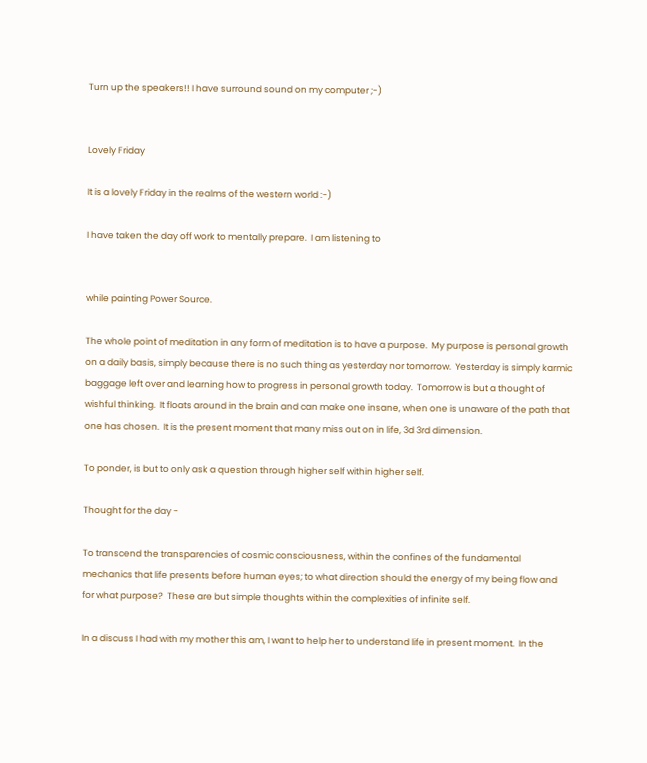Turn up the speakers!! I have surround sound on my computer ;-)


Lovely Friday

It is a lovely Friday in the realms of the western world :-)

I have taken the day off work to mentally prepare.  I am listening to


while painting Power Source.

The whole point of meditation in any form of meditation is to have a purpose.  My purpose is personal growth on a daily basis, simply because there is no such thing as yesterday nor tomorrow.  Yesterday is simply karmic baggage left over and learning how to progress in personal growth today.  Tomorrow is but a thought of wishful thinking.  It floats around in the brain and can make one insane, when one is unaware of the path that one has chosen.  It is the present moment that many miss out on in life, 3d 3rd dimension.

To ponder, is but to only ask a question through higher self within higher self.

Thought for the day -

To transcend the transparencies of cosmic consciousness, within the confines of the fundamental mechanics that life presents before human eyes; to what direction should the energy of my being flow and for what purpose?  These are but simple thoughts within the complexities of infinite self.

In a discuss I had with my mother this am, I want to help her to understand life in present moment.  In the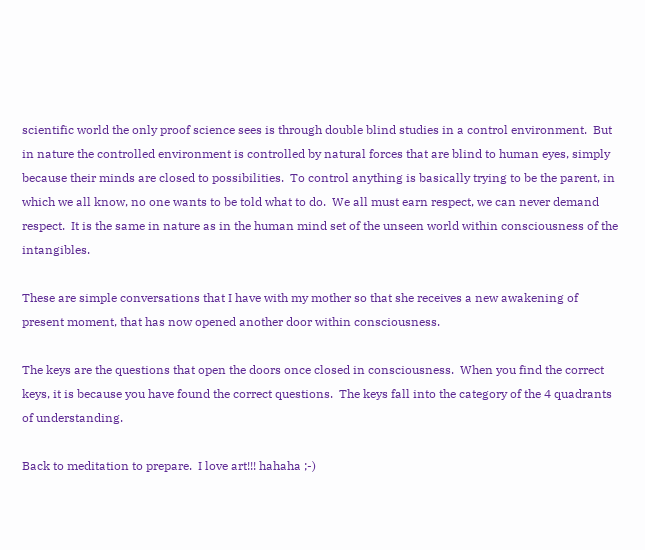scientific world the only proof science sees is through double blind studies in a control environment.  But in nature the controlled environment is controlled by natural forces that are blind to human eyes, simply because their minds are closed to possibilities.  To control anything is basically trying to be the parent, in which we all know, no one wants to be told what to do.  We all must earn respect, we can never demand respect.  It is the same in nature as in the human mind set of the unseen world within consciousness of the intangibles.

These are simple conversations that I have with my mother so that she receives a new awakening of present moment, that has now opened another door within consciousness.

The keys are the questions that open the doors once closed in consciousness.  When you find the correct keys, it is because you have found the correct questions.  The keys fall into the category of the 4 quadrants of understanding.

Back to meditation to prepare.  I love art!!! hahaha ;-)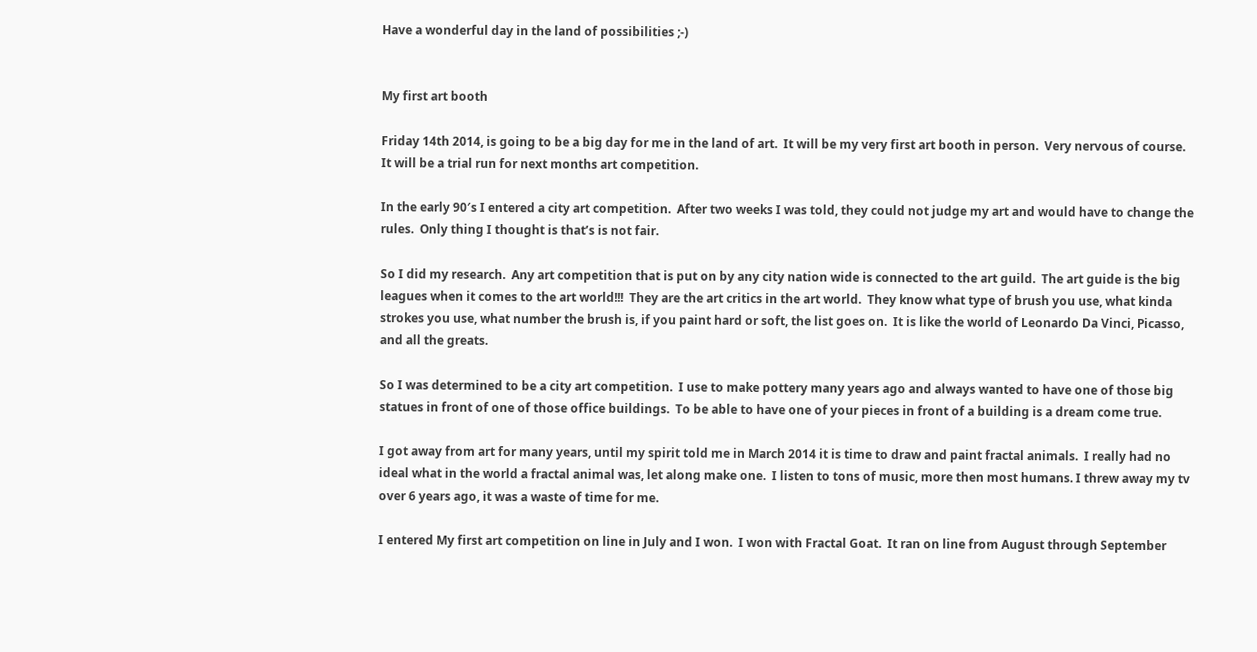Have a wonderful day in the land of possibilities ;-)


My first art booth

Friday 14th 2014, is going to be a big day for me in the land of art.  It will be my very first art booth in person.  Very nervous of course.  It will be a trial run for next months art competition.

In the early 90′s I entered a city art competition.  After two weeks I was told, they could not judge my art and would have to change the rules.  Only thing I thought is that’s is not fair.

So I did my research.  Any art competition that is put on by any city nation wide is connected to the art guild.  The art guide is the big leagues when it comes to the art world!!!  They are the art critics in the art world.  They know what type of brush you use, what kinda strokes you use, what number the brush is, if you paint hard or soft, the list goes on.  It is like the world of Leonardo Da Vinci, Picasso, and all the greats.

So I was determined to be a city art competition.  I use to make pottery many years ago and always wanted to have one of those big statues in front of one of those office buildings.  To be able to have one of your pieces in front of a building is a dream come true.

I got away from art for many years, until my spirit told me in March 2014 it is time to draw and paint fractal animals.  I really had no ideal what in the world a fractal animal was, let along make one.  I listen to tons of music, more then most humans. I threw away my tv over 6 years ago, it was a waste of time for me.

I entered My first art competition on line in July and I won.  I won with Fractal Goat.  It ran on line from August through September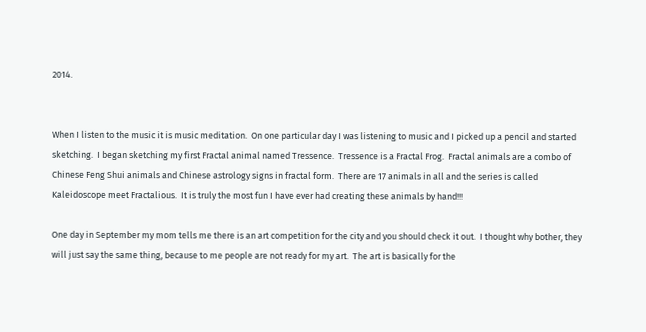2014.


When I listen to the music it is music meditation.  On one particular day I was listening to music and I picked up a pencil and started sketching.  I began sketching my first Fractal animal named Tressence.  Tressence is a Fractal Frog.  Fractal animals are a combo of Chinese Feng Shui animals and Chinese astrology signs in fractal form.  There are 17 animals in all and the series is called Kaleidoscope meet Fractalious.  It is truly the most fun I have ever had creating these animals by hand!!!

One day in September my mom tells me there is an art competition for the city and you should check it out.  I thought why bother, they will just say the same thing, because to me people are not ready for my art.  The art is basically for the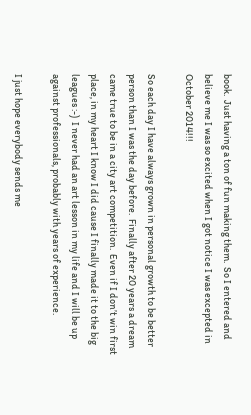book.  Just having a ton of fun making them.  So I entered and believe me I was so excited when I got notice I was excepted in October 2014!!!

So each day I have always grown in personal growth to be better person than I was the day before.  Finally after 20 years a dream came true to be in a city art competition.  Even if I don’t win first place, in my heart I know I did cause I finally made it to the big leagues :-)  I never had an art lesson in my life and I will be up against professionals, probably with years of experience.

I just hope everybody sends me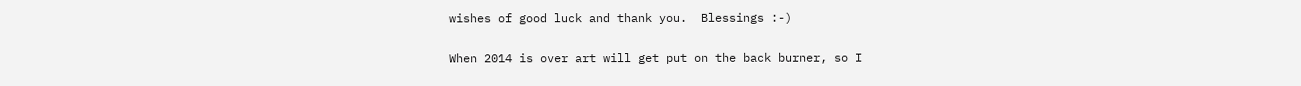wishes of good luck and thank you.  Blessings :-)

When 2014 is over art will get put on the back burner, so I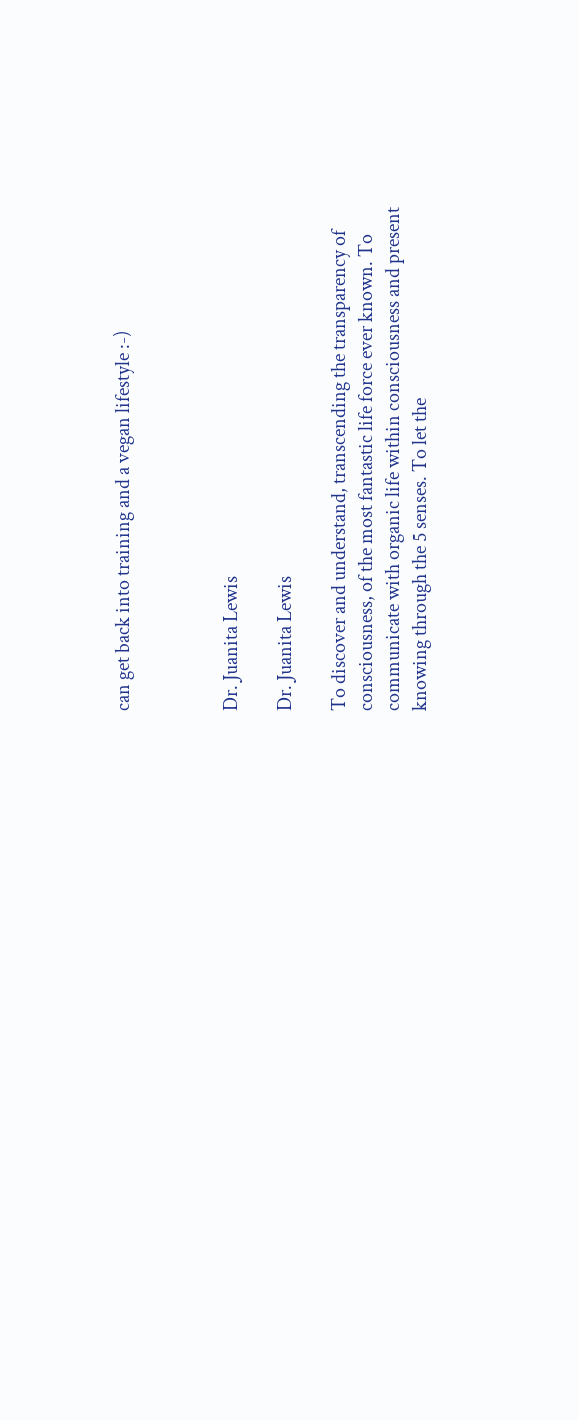can get back into training and a vegan lifestyle :-)



Dr. Juanita Lewis

Dr. Juanita Lewis

To discover and understand, transcending the transparency of consciousness, of the most fantastic life force ever known. To communicate with organic life within consciousness and present knowing through the 5 senses. To let the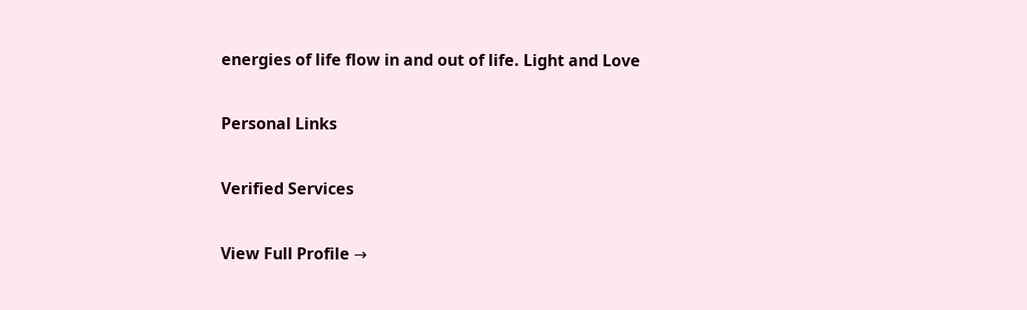energies of life flow in and out of life. Light and Love

Personal Links

Verified Services

View Full Profile →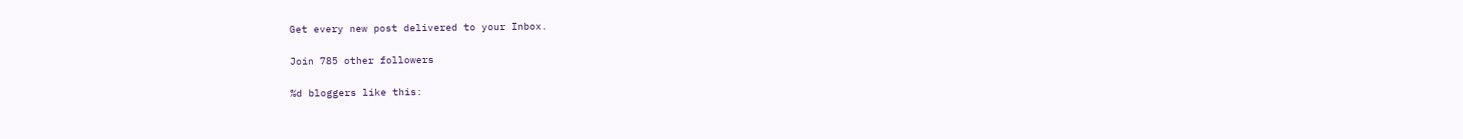Get every new post delivered to your Inbox.

Join 785 other followers

%d bloggers like this: